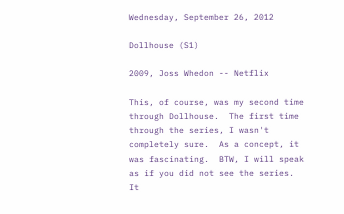Wednesday, September 26, 2012

Dollhouse (S1)

2009, Joss Whedon -- Netflix

This, of course, was my second time through Dollhouse.  The first time through the series, I wasn't completely sure.  As a concept, it was fascinating.  BTW, I will speak as if you did not see the series. It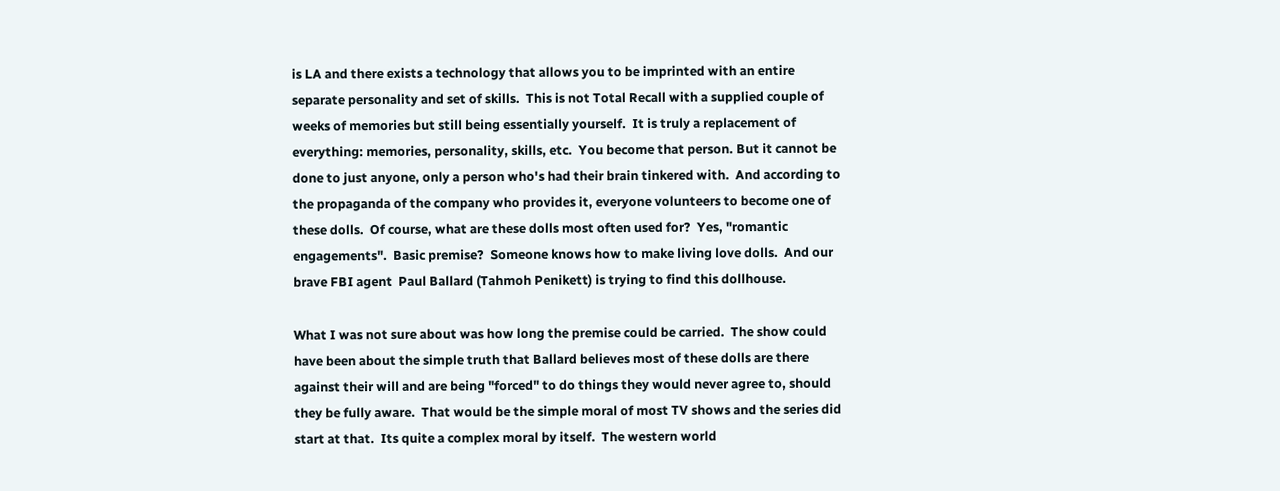is LA and there exists a technology that allows you to be imprinted with an entire separate personality and set of skills.  This is not Total Recall with a supplied couple of weeks of memories but still being essentially yourself.  It is truly a replacement of everything: memories, personality, skills, etc.  You become that person. But it cannot be done to just anyone, only a person who's had their brain tinkered with.  And according to the propaganda of the company who provides it, everyone volunteers to become one of these dolls.  Of course, what are these dolls most often used for?  Yes, "romantic engagements".  Basic premise?  Someone knows how to make living love dolls.  And our brave FBI agent  Paul Ballard (Tahmoh Penikett) is trying to find this dollhouse.

What I was not sure about was how long the premise could be carried.  The show could have been about the simple truth that Ballard believes most of these dolls are there against their will and are being "forced" to do things they would never agree to, should they be fully aware.  That would be the simple moral of most TV shows and the series did start at that.  Its quite a complex moral by itself.  The western world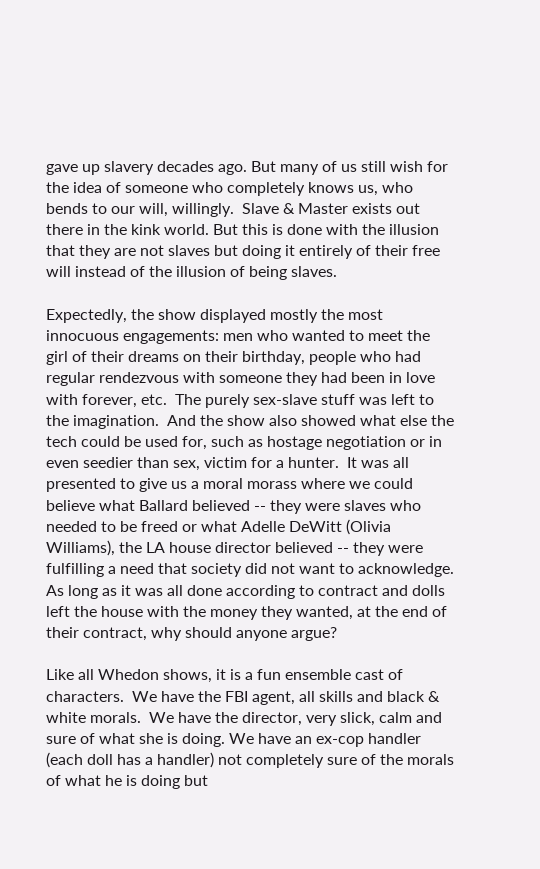gave up slavery decades ago. But many of us still wish for the idea of someone who completely knows us, who bends to our will, willingly.  Slave & Master exists out there in the kink world. But this is done with the illusion that they are not slaves but doing it entirely of their free will instead of the illusion of being slaves.

Expectedly, the show displayed mostly the most innocuous engagements: men who wanted to meet the girl of their dreams on their birthday, people who had regular rendezvous with someone they had been in love with forever, etc.  The purely sex-slave stuff was left to the imagination.  And the show also showed what else the tech could be used for, such as hostage negotiation or in even seedier than sex, victim for a hunter.  It was all presented to give us a moral morass where we could believe what Ballard believed -- they were slaves who needed to be freed or what Adelle DeWitt (Olivia Williams), the LA house director believed -- they were fulfilling a need that society did not want to acknowledge.  As long as it was all done according to contract and dolls left the house with the money they wanted, at the end of their contract, why should anyone argue?

Like all Whedon shows, it is a fun ensemble cast of characters.  We have the FBI agent, all skills and black & white morals.  We have the director, very slick, calm and sure of what she is doing. We have an ex-cop handler (each doll has a handler) not completely sure of the morals of what he is doing but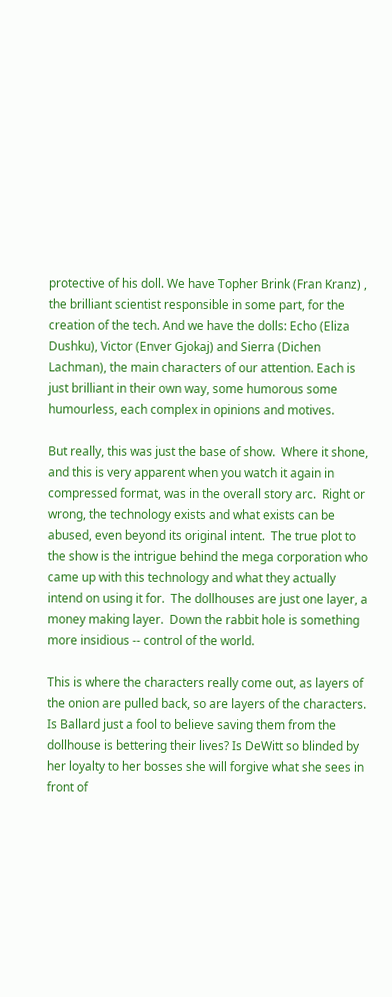protective of his doll. We have Topher Brink (Fran Kranz) , the brilliant scientist responsible in some part, for the creation of the tech. And we have the dolls: Echo (Eliza Dushku), Victor (Enver Gjokaj) and Sierra (Dichen Lachman), the main characters of our attention. Each is just brilliant in their own way, some humorous some humourless, each complex in opinions and motives.

But really, this was just the base of show.  Where it shone, and this is very apparent when you watch it again in compressed format, was in the overall story arc.  Right or wrong, the technology exists and what exists can be abused, even beyond its original intent.  The true plot to the show is the intrigue behind the mega corporation who came up with this technology and what they actually intend on using it for.  The dollhouses are just one layer, a money making layer.  Down the rabbit hole is something more insidious -- control of the world.

This is where the characters really come out, as layers of the onion are pulled back, so are layers of the characters.  Is Ballard just a fool to believe saving them from the dollhouse is bettering their lives? Is DeWitt so blinded by her loyalty to her bosses she will forgive what she sees in front of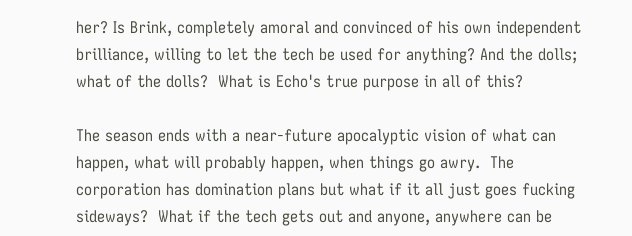her? Is Brink, completely amoral and convinced of his own independent brilliance, willing to let the tech be used for anything? And the dolls; what of the dolls?  What is Echo's true purpose in all of this?

The season ends with a near-future apocalyptic vision of what can happen, what will probably happen, when things go awry.  The corporation has domination plans but what if it all just goes fucking sideways?  What if the tech gets out and anyone, anywhere can be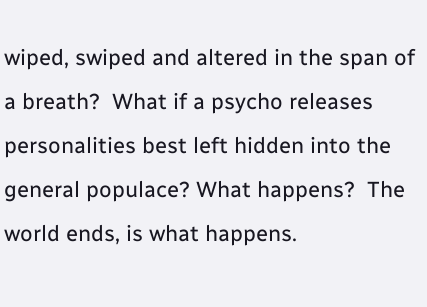wiped, swiped and altered in the span of a breath?  What if a psycho releases personalities best left hidden into the general populace? What happens?  The world ends, is what happens.